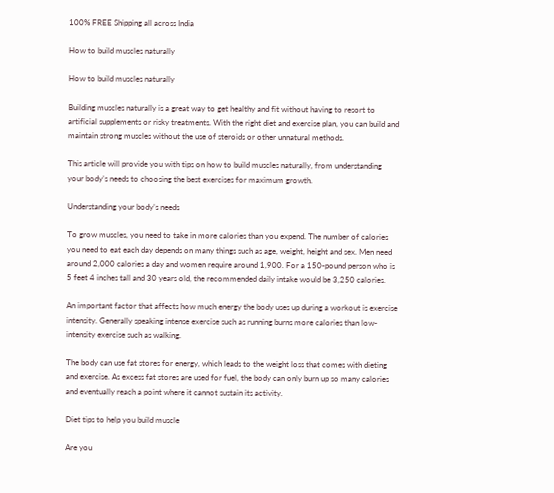100% FREE Shipping all across India

How to build muscles naturally

How to build muscles naturally

Building muscles naturally is a great way to get healthy and fit without having to resort to artificial supplements or risky treatments. With the right diet and exercise plan, you can build and maintain strong muscles without the use of steroids or other unnatural methods.

This article will provide you with tips on how to build muscles naturally, from understanding your body’s needs to choosing the best exercises for maximum growth.

Understanding your body’s needs

To grow muscles, you need to take in more calories than you expend. The number of calories you need to eat each day depends on many things such as age, weight, height and sex. Men need around 2,000 calories a day and women require around 1,900. For a 150-pound person who is 5 feet 4 inches tall and 30 years old, the recommended daily intake would be 3,250 calories.

An important factor that affects how much energy the body uses up during a workout is exercise intensity. Generally speaking intense exercise such as running burns more calories than low-intensity exercise such as walking.

The body can use fat stores for energy, which leads to the weight loss that comes with dieting and exercise. As excess fat stores are used for fuel, the body can only burn up so many calories and eventually reach a point where it cannot sustain its activity.

Diet tips to help you build muscle

Are you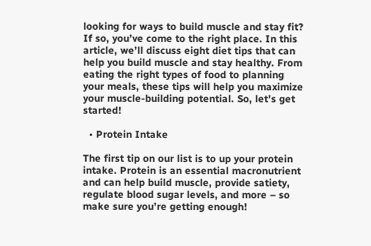looking for ways to build muscle and stay fit? If so, you’ve come to the right place. In this article, we’ll discuss eight diet tips that can help you build muscle and stay healthy. From eating the right types of food to planning your meals, these tips will help you maximize your muscle-building potential. So, let’s get started!

  • Protein Intake

The first tip on our list is to up your protein intake. Protein is an essential macronutrient and can help build muscle, provide satiety, regulate blood sugar levels, and more – so make sure you’re getting enough!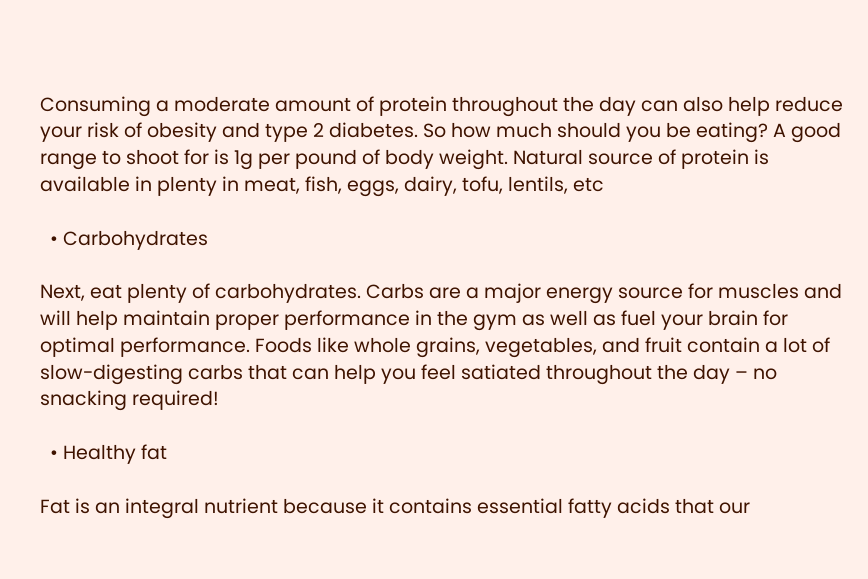Consuming a moderate amount of protein throughout the day can also help reduce your risk of obesity and type 2 diabetes. So how much should you be eating? A good range to shoot for is 1g per pound of body weight. Natural source of protein is available in plenty in meat, fish, eggs, dairy, tofu, lentils, etc

  • Carbohydrates

Next, eat plenty of carbohydrates. Carbs are a major energy source for muscles and will help maintain proper performance in the gym as well as fuel your brain for optimal performance. Foods like whole grains, vegetables, and fruit contain a lot of slow-digesting carbs that can help you feel satiated throughout the day – no snacking required!

  • Healthy fat

Fat is an integral nutrient because it contains essential fatty acids that our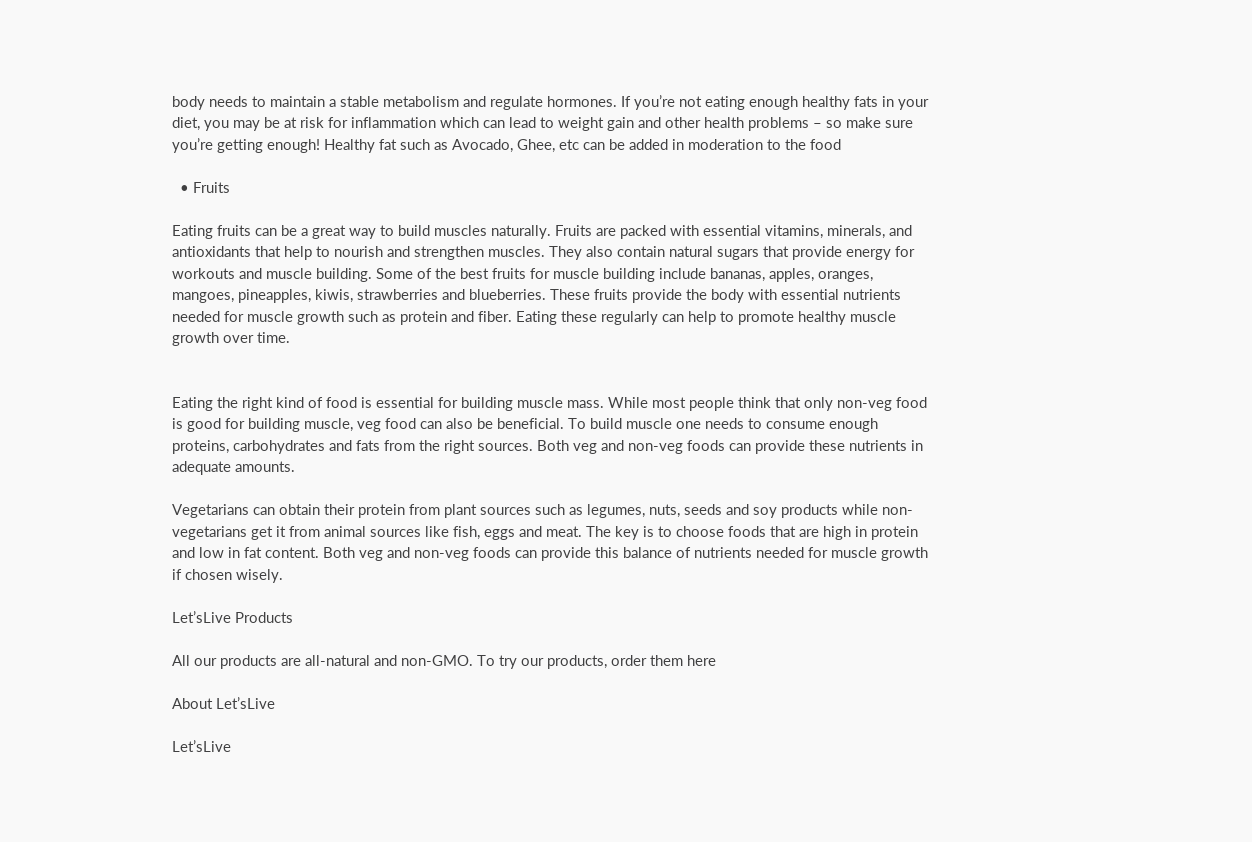body needs to maintain a stable metabolism and regulate hormones. If you’re not eating enough healthy fats in your diet, you may be at risk for inflammation which can lead to weight gain and other health problems – so make sure you’re getting enough! Healthy fat such as Avocado, Ghee, etc can be added in moderation to the food

  • Fruits

Eating fruits can be a great way to build muscles naturally. Fruits are packed with essential vitamins, minerals, and antioxidants that help to nourish and strengthen muscles. They also contain natural sugars that provide energy for workouts and muscle building. Some of the best fruits for muscle building include bananas, apples, oranges, mangoes, pineapples, kiwis, strawberries and blueberries. These fruits provide the body with essential nutrients needed for muscle growth such as protein and fiber. Eating these regularly can help to promote healthy muscle growth over time.


Eating the right kind of food is essential for building muscle mass. While most people think that only non-veg food is good for building muscle, veg food can also be beneficial. To build muscle one needs to consume enough proteins, carbohydrates and fats from the right sources. Both veg and non-veg foods can provide these nutrients in adequate amounts.

Vegetarians can obtain their protein from plant sources such as legumes, nuts, seeds and soy products while non-vegetarians get it from animal sources like fish, eggs and meat. The key is to choose foods that are high in protein and low in fat content. Both veg and non-veg foods can provide this balance of nutrients needed for muscle growth if chosen wisely.

Let’sLive Products

All our products are all-natural and non-GMO. To try our products, order them here

About Let’sLive

Let’sLive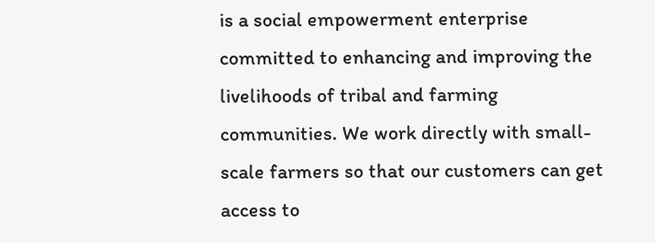is a social empowerment enterprise committed to enhancing and improving the livelihoods of tribal and farming communities. We work directly with small-scale farmers so that our customers can get access to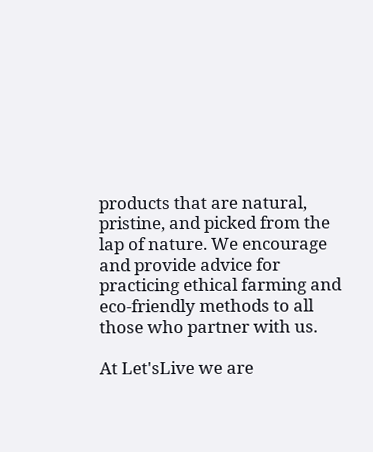products that are natural, pristine, and picked from the lap of nature. We encourage and provide advice for practicing ethical farming and eco-friendly methods to all those who partner with us.

At Let'sLive we are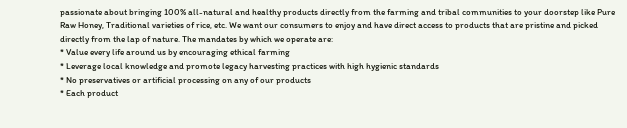passionate about bringing 100% all-natural and healthy products directly from the farming and tribal communities to your doorstep like Pure Raw Honey, Traditional varieties of rice, etc. We want our consumers to enjoy and have direct access to products that are pristine and picked directly from the lap of nature. The mandates by which we operate are:
* Value every life around us by encouraging ethical farming
* Leverage local knowledge and promote legacy harvesting practices with high hygienic standards
* No preservatives or artificial processing on any of our products
* Each product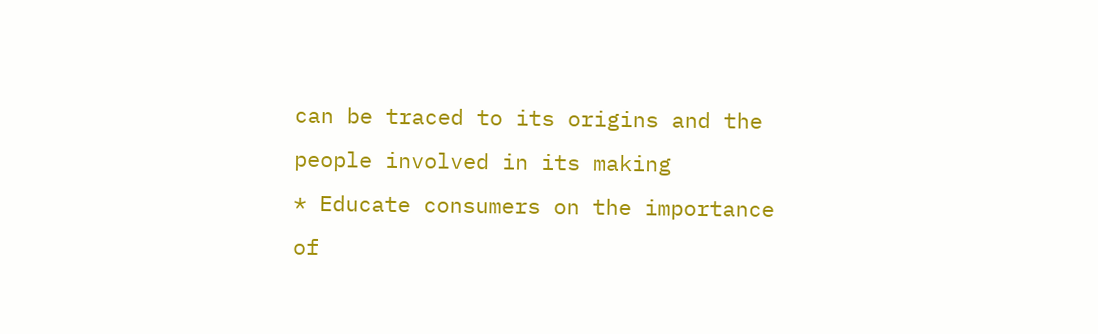can be traced to its origins and the people involved in its making
* Educate consumers on the importance of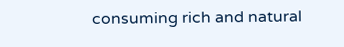consuming rich and natural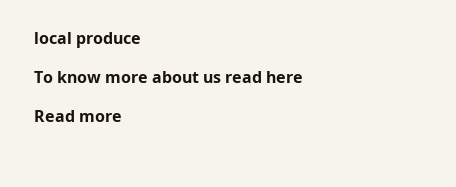local produce

To know more about us read here

Read more